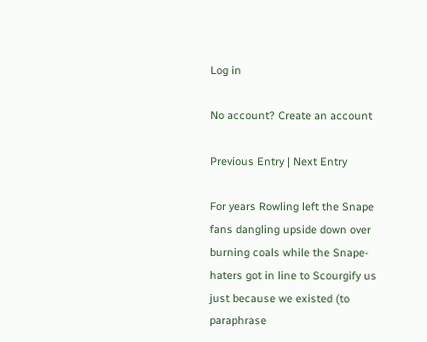Log in

No account? Create an account

Previous Entry | Next Entry

For years Rowling left the Snape fans dangling upside down over burning coals while the Snape-haters got in line to Scourgify us just because we existed (to paraphrase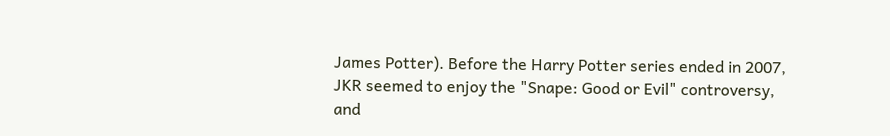James Potter). Before the Harry Potter series ended in 2007, JKR seemed to enjoy the "Snape: Good or Evil" controversy, and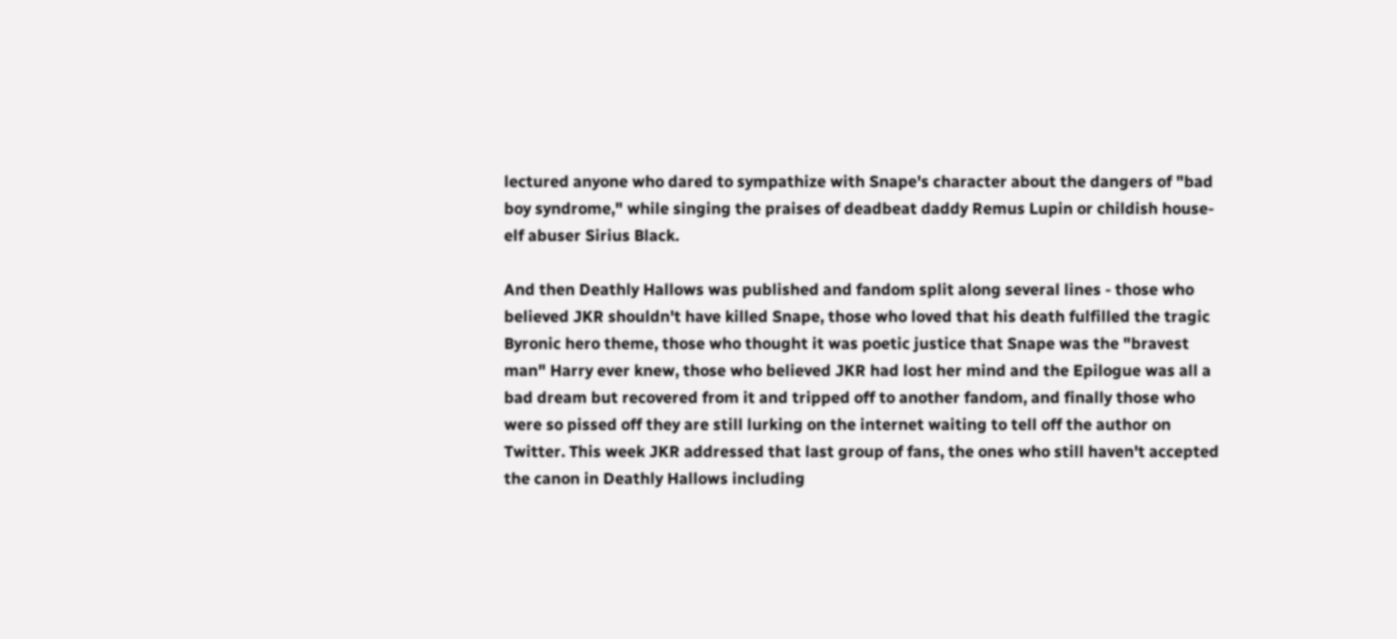lectured anyone who dared to sympathize with Snape's character about the dangers of "bad boy syndrome," while singing the praises of deadbeat daddy Remus Lupin or childish house-elf abuser Sirius Black.

And then Deathly Hallows was published and fandom split along several lines - those who believed JKR shouldn't have killed Snape, those who loved that his death fulfilled the tragic Byronic hero theme, those who thought it was poetic justice that Snape was the "bravest man" Harry ever knew, those who believed JKR had lost her mind and the Epilogue was all a bad dream but recovered from it and tripped off to another fandom, and finally those who were so pissed off they are still lurking on the internet waiting to tell off the author on Twitter. This week JKR addressed that last group of fans, the ones who still haven't accepted the canon in Deathly Hallows including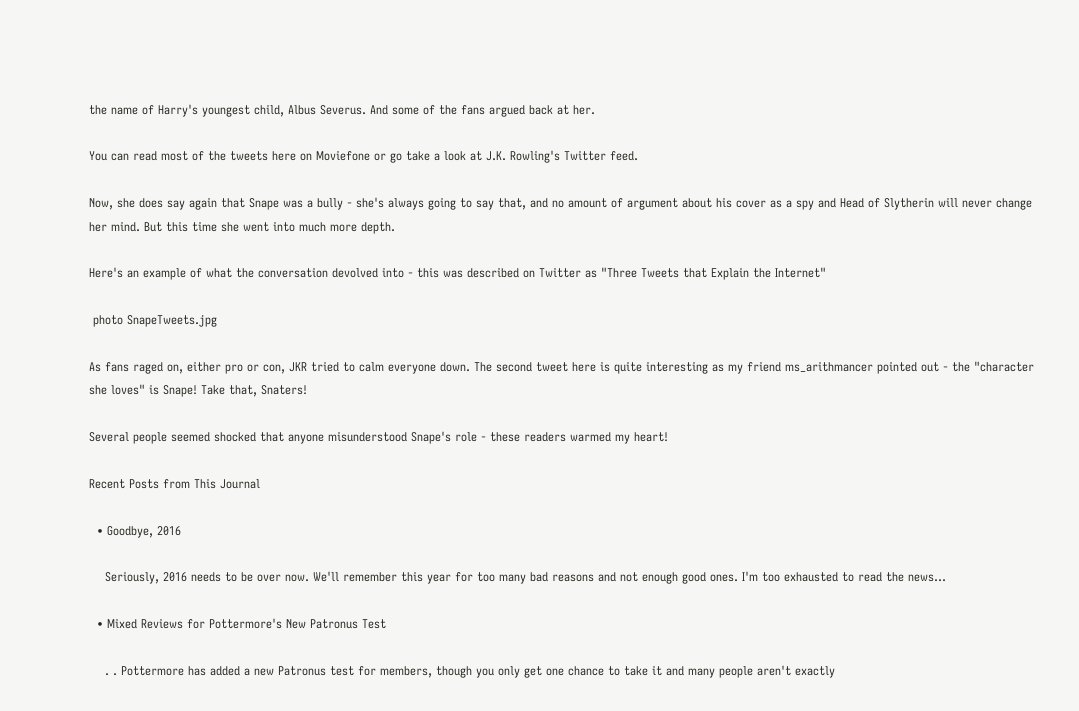the name of Harry's youngest child, Albus Severus. And some of the fans argued back at her.

You can read most of the tweets here on Moviefone or go take a look at J.K. Rowling's Twitter feed.

Now, she does say again that Snape was a bully - she's always going to say that, and no amount of argument about his cover as a spy and Head of Slytherin will never change her mind. But this time she went into much more depth.

Here's an example of what the conversation devolved into - this was described on Twitter as "Three Tweets that Explain the Internet"

 photo SnapeTweets.jpg

As fans raged on, either pro or con, JKR tried to calm everyone down. The second tweet here is quite interesting as my friend ms_arithmancer pointed out - the "character she loves" is Snape! Take that, Snaters!

Several people seemed shocked that anyone misunderstood Snape's role - these readers warmed my heart!

Recent Posts from This Journal

  • Goodbye, 2016

    Seriously, 2016 needs to be over now. We'll remember this year for too many bad reasons and not enough good ones. I'm too exhausted to read the news…

  • Mixed Reviews for Pottermore's New Patronus Test

    . . Pottermore has added a new Patronus test for members, though you only get one chance to take it and many people aren't exactly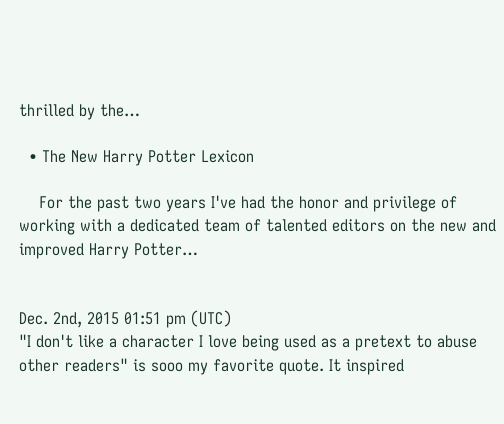thrilled by the…

  • The New Harry Potter Lexicon

    For the past two years I've had the honor and privilege of working with a dedicated team of talented editors on the new and improved Harry Potter…


Dec. 2nd, 2015 01:51 pm (UTC)
"I don't like a character I love being used as a pretext to abuse other readers" is sooo my favorite quote. It inspired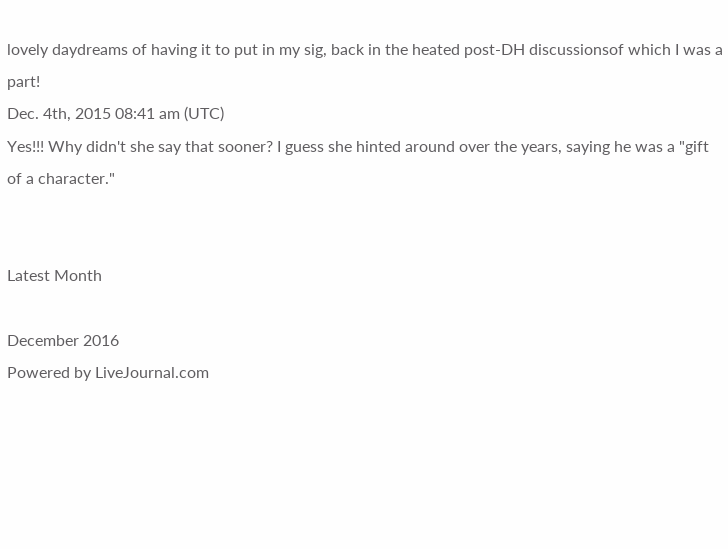lovely daydreams of having it to put in my sig, back in the heated post-DH discussionsof which I was a part!
Dec. 4th, 2015 08:41 am (UTC)
Yes!!! Why didn't she say that sooner? I guess she hinted around over the years, saying he was a "gift of a character."


Latest Month

December 2016
Powered by LiveJournal.com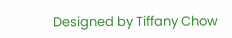Designed by Tiffany Chow